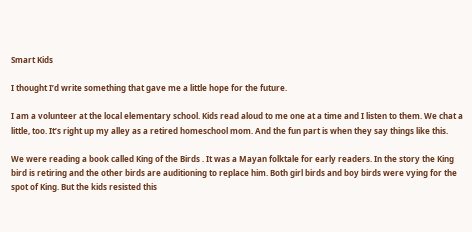Smart Kids

I thought I’d write something that gave me a little hope for the future.

I am a volunteer at the local elementary school. Kids read aloud to me one at a time and I listen to them. We chat a little, too. It’s right up my alley as a retired homeschool mom. And the fun part is when they say things like this.

We were reading a book called King of the Birds . It was a Mayan folktale for early readers. In the story the King bird is retiring and the other birds are auditioning to replace him. Both girl birds and boy birds were vying for the spot of King. But the kids resisted this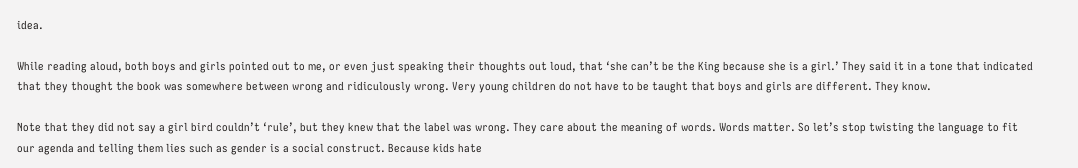idea.

While reading aloud, both boys and girls pointed out to me, or even just speaking their thoughts out loud, that ‘she can’t be the King because she is a girl.’ They said it in a tone that indicated that they thought the book was somewhere between wrong and ridiculously wrong. Very young children do not have to be taught that boys and girls are different. They know.

Note that they did not say a girl bird couldn’t ‘rule’, but they knew that the label was wrong. They care about the meaning of words. Words matter. So let’s stop twisting the language to fit our agenda and telling them lies such as gender is a social construct. Because kids hate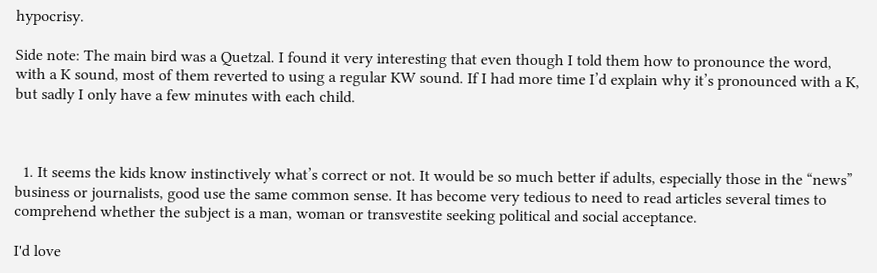hypocrisy.

Side note: The main bird was a Quetzal. I found it very interesting that even though I told them how to pronounce the word, with a K sound, most of them reverted to using a regular KW sound. If I had more time I’d explain why it’s pronounced with a K, but sadly I only have a few minutes with each child.



  1. It seems the kids know instinctively what’s correct or not. It would be so much better if adults, especially those in the “news” business or journalists, good use the same common sense. It has become very tedious to need to read articles several times to comprehend whether the subject is a man, woman or transvestite seeking political and social acceptance.

I'd love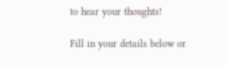to hear your thoughts!

Fill in your details below or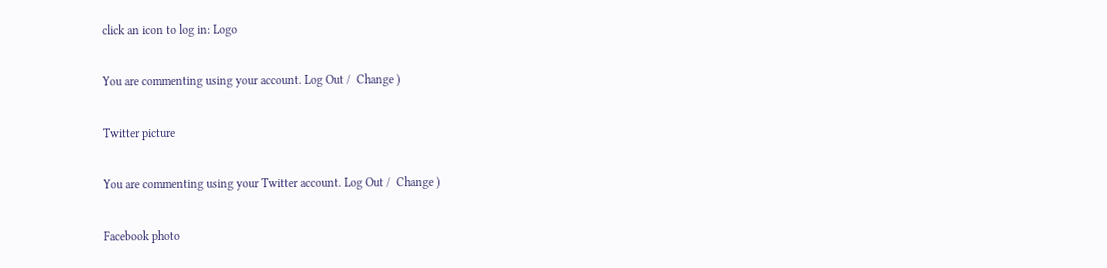click an icon to log in: Logo

You are commenting using your account. Log Out /  Change )

Twitter picture

You are commenting using your Twitter account. Log Out /  Change )

Facebook photo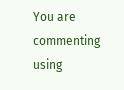You are commenting using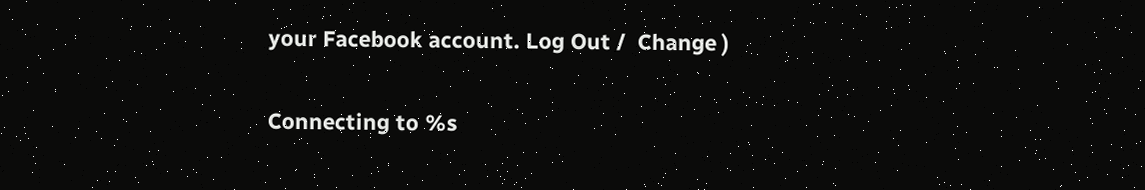your Facebook account. Log Out /  Change )

Connecting to %s